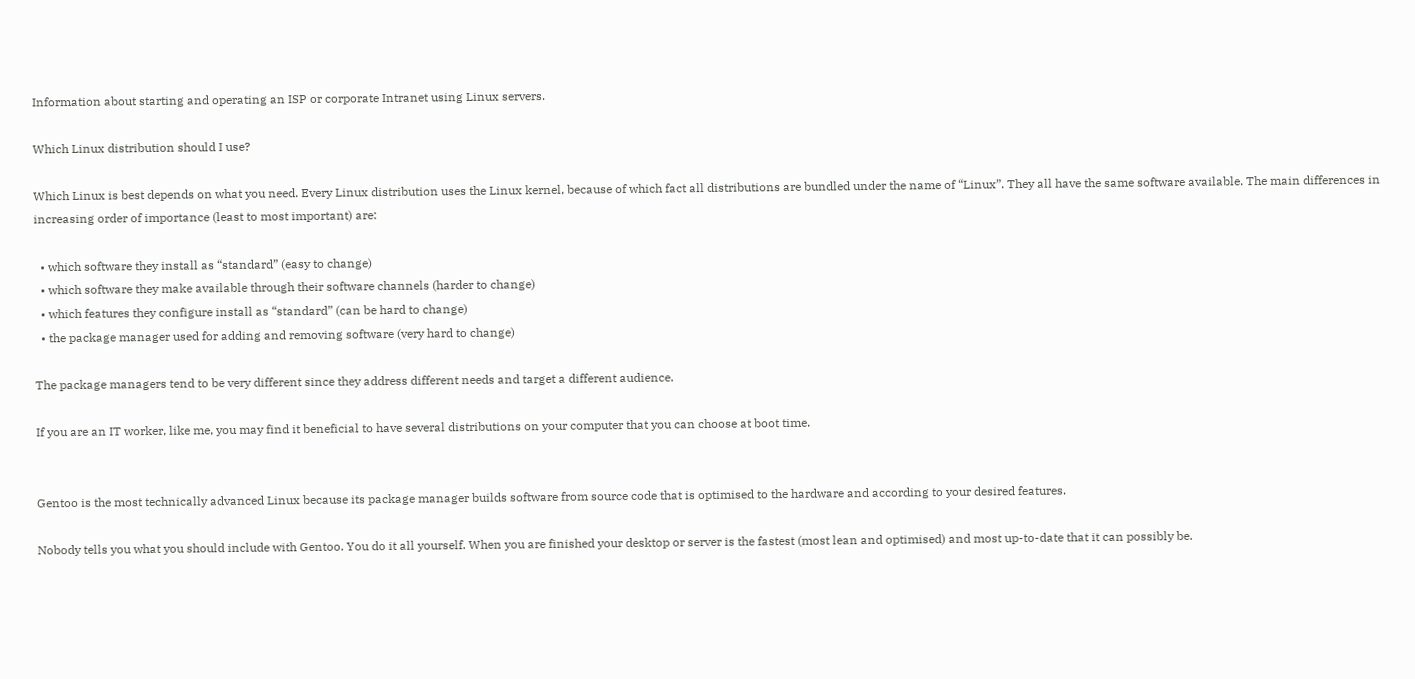Information about starting and operating an ISP or corporate Intranet using Linux servers.

Which Linux distribution should I use?

Which Linux is best depends on what you need. Every Linux distribution uses the Linux kernel, because of which fact all distributions are bundled under the name of “Linux”. They all have the same software available. The main differences in increasing order of importance (least to most important) are:

  • which software they install as “standard” (easy to change)
  • which software they make available through their software channels (harder to change)
  • which features they configure install as “standard” (can be hard to change)
  • the package manager used for adding and removing software (very hard to change)

The package managers tend to be very different since they address different needs and target a different audience.

If you are an IT worker, like me, you may find it beneficial to have several distributions on your computer that you can choose at boot time.


Gentoo is the most technically advanced Linux because its package manager builds software from source code that is optimised to the hardware and according to your desired features.

Nobody tells you what you should include with Gentoo. You do it all yourself. When you are finished your desktop or server is the fastest (most lean and optimised) and most up-to-date that it can possibly be.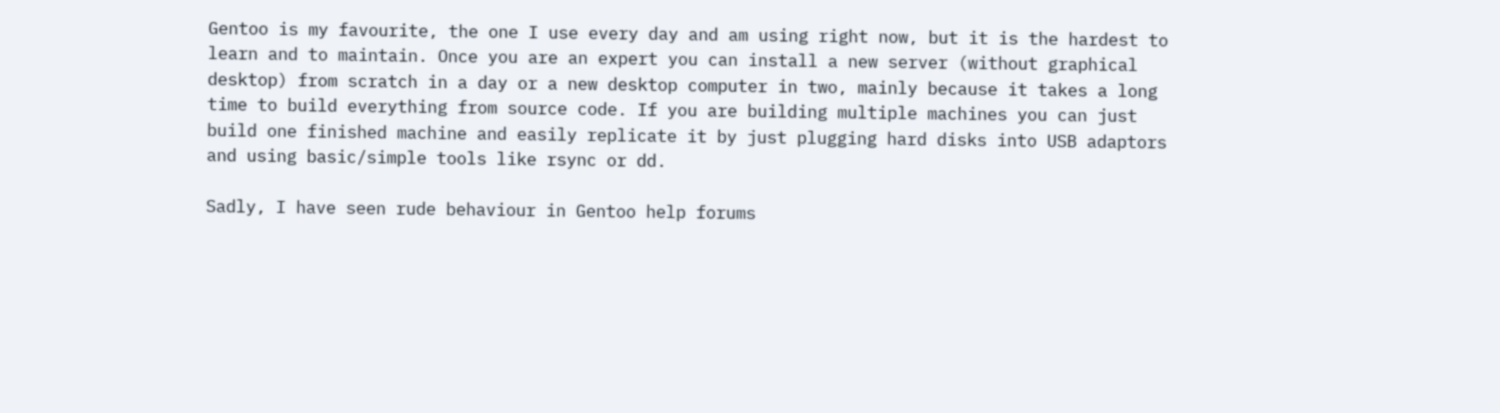Gentoo is my favourite, the one I use every day and am using right now, but it is the hardest to learn and to maintain. Once you are an expert you can install a new server (without graphical desktop) from scratch in a day or a new desktop computer in two, mainly because it takes a long time to build everything from source code. If you are building multiple machines you can just build one finished machine and easily replicate it by just plugging hard disks into USB adaptors and using basic/simple tools like rsync or dd.

Sadly, I have seen rude behaviour in Gentoo help forums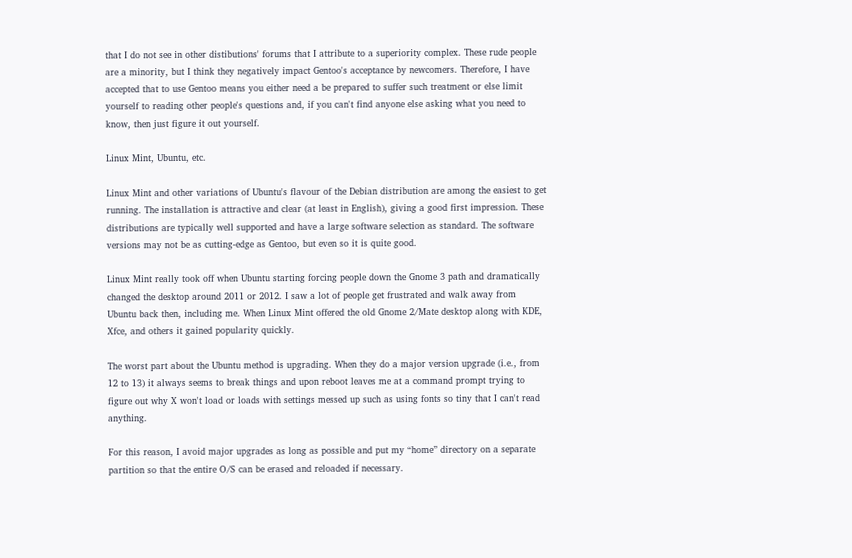that I do not see in other distibutions' forums that I attribute to a superiority complex. These rude people are a minority, but I think they negatively impact Gentoo's acceptance by newcomers. Therefore, I have accepted that to use Gentoo means you either need a be prepared to suffer such treatment or else limit yourself to reading other people's questions and, if you can't find anyone else asking what you need to know, then just figure it out yourself.

Linux Mint, Ubuntu, etc.

Linux Mint and other variations of Ubuntu's flavour of the Debian distribution are among the easiest to get running. The installation is attractive and clear (at least in English), giving a good first impression. These distributions are typically well supported and have a large software selection as standard. The software versions may not be as cutting-edge as Gentoo, but even so it is quite good.

Linux Mint really took off when Ubuntu starting forcing people down the Gnome 3 path and dramatically changed the desktop around 2011 or 2012. I saw a lot of people get frustrated and walk away from Ubuntu back then, including me. When Linux Mint offered the old Gnome 2/Mate desktop along with KDE, Xfce, and others it gained popularity quickly.

The worst part about the Ubuntu method is upgrading. When they do a major version upgrade (i.e., from 12 to 13) it always seems to break things and upon reboot leaves me at a command prompt trying to figure out why X won't load or loads with settings messed up such as using fonts so tiny that I can't read anything.

For this reason, I avoid major upgrades as long as possible and put my “home” directory on a separate partition so that the entire O/S can be erased and reloaded if necessary.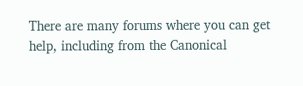There are many forums where you can get help, including from the Canonical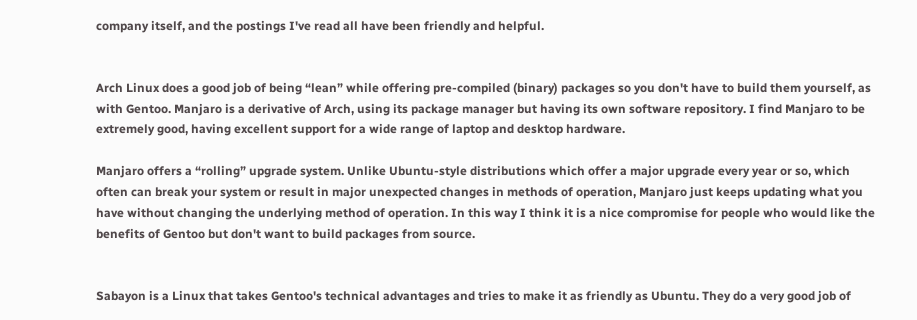company itself, and the postings I've read all have been friendly and helpful.


Arch Linux does a good job of being “lean” while offering pre-compiled (binary) packages so you don't have to build them yourself, as with Gentoo. Manjaro is a derivative of Arch, using its package manager but having its own software repository. I find Manjaro to be extremely good, having excellent support for a wide range of laptop and desktop hardware.

Manjaro offers a “rolling” upgrade system. Unlike Ubuntu-style distributions which offer a major upgrade every year or so, which often can break your system or result in major unexpected changes in methods of operation, Manjaro just keeps updating what you have without changing the underlying method of operation. In this way I think it is a nice compromise for people who would like the benefits of Gentoo but don't want to build packages from source.


Sabayon is a Linux that takes Gentoo's technical advantages and tries to make it as friendly as Ubuntu. They do a very good job of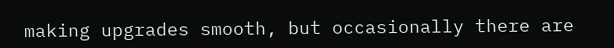making upgrades smooth, but occasionally there are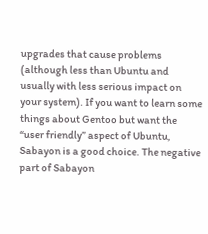upgrades that cause problems (although less than Ubuntu and usually with less serious impact on your system). If you want to learn some things about Gentoo but want the “user friendly” aspect of Ubuntu, Sabayon is a good choice. The negative part of Sabayon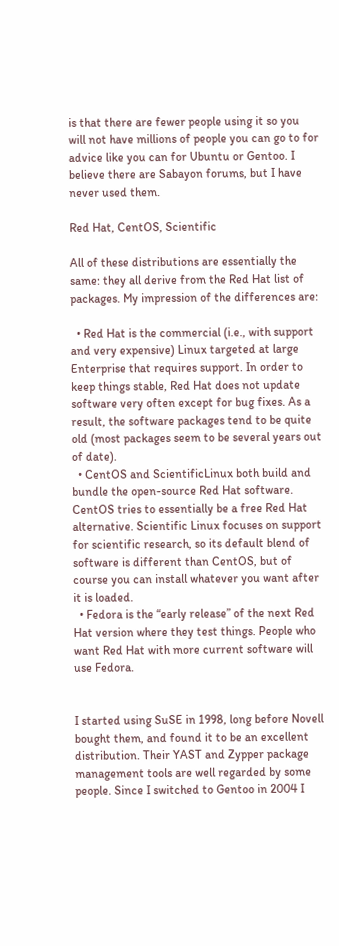is that there are fewer people using it so you will not have millions of people you can go to for advice like you can for Ubuntu or Gentoo. I believe there are Sabayon forums, but I have never used them.

Red Hat, CentOS, Scientific

All of these distributions are essentially the same: they all derive from the Red Hat list of packages. My impression of the differences are:

  • Red Hat is the commercial (i.e., with support and very expensive) Linux targeted at large Enterprise that requires support. In order to keep things stable, Red Hat does not update software very often except for bug fixes. As a result, the software packages tend to be quite old (most packages seem to be several years out of date).
  • CentOS and ScientificLinux both build and bundle the open-source Red Hat software. CentOS tries to essentially be a free Red Hat alternative. Scientific Linux focuses on support for scientific research, so its default blend of software is different than CentOS, but of course you can install whatever you want after it is loaded.
  • Fedora is the “early release” of the next Red Hat version where they test things. People who want Red Hat with more current software will use Fedora.


I started using SuSE in 1998, long before Novell bought them, and found it to be an excellent distribution. Their YAST and Zypper package management tools are well regarded by some people. Since I switched to Gentoo in 2004 I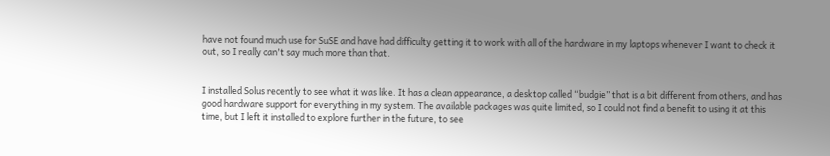have not found much use for SuSE and have had difficulty getting it to work with all of the hardware in my laptops whenever I want to check it out, so I really can't say much more than that.


I installed Solus recently to see what it was like. It has a clean appearance, a desktop called “budgie” that is a bit different from others, and has good hardware support for everything in my system. The available packages was quite limited, so I could not find a benefit to using it at this time, but I left it installed to explore further in the future, to see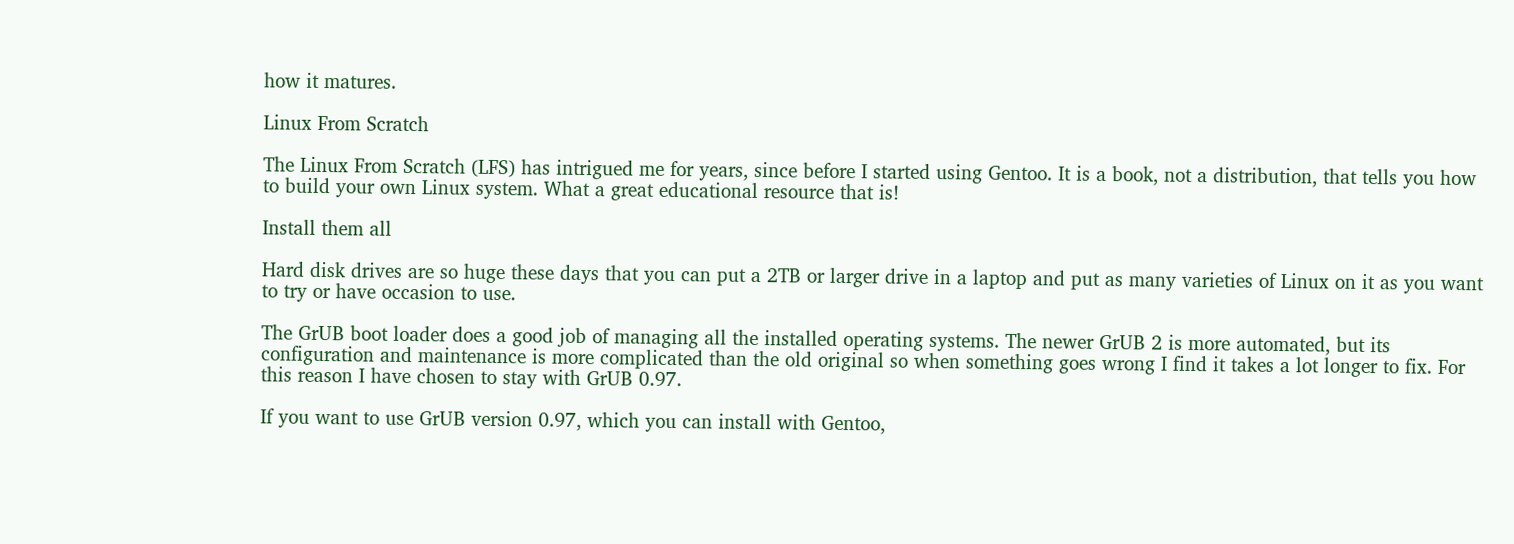how it matures.

Linux From Scratch

The Linux From Scratch (LFS) has intrigued me for years, since before I started using Gentoo. It is a book, not a distribution, that tells you how to build your own Linux system. What a great educational resource that is!

Install them all

Hard disk drives are so huge these days that you can put a 2TB or larger drive in a laptop and put as many varieties of Linux on it as you want to try or have occasion to use.

The GrUB boot loader does a good job of managing all the installed operating systems. The newer GrUB 2 is more automated, but its configuration and maintenance is more complicated than the old original so when something goes wrong I find it takes a lot longer to fix. For this reason I have chosen to stay with GrUB 0.97.

If you want to use GrUB version 0.97, which you can install with Gentoo,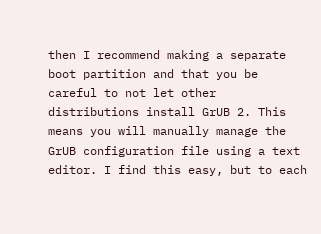then I recommend making a separate boot partition and that you be careful to not let other distributions install GrUB 2. This means you will manually manage the GrUB configuration file using a text editor. I find this easy, but to each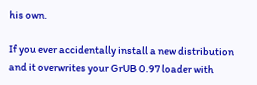his own.

If you ever accidentally install a new distribution and it overwrites your GrUB 0.97 loader with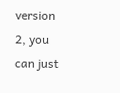version 2, you can just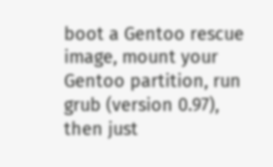boot a Gentoo rescue image, mount your Gentoo partition, run grub (version 0.97), then just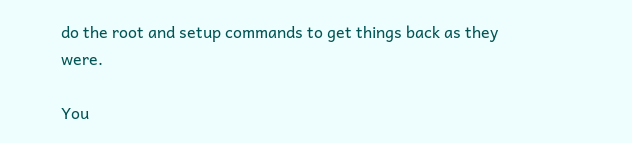do the root and setup commands to get things back as they were.

You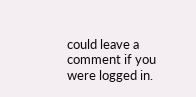could leave a comment if you were logged in.